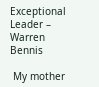Exceptional Leader – Warren Bennis

 My mother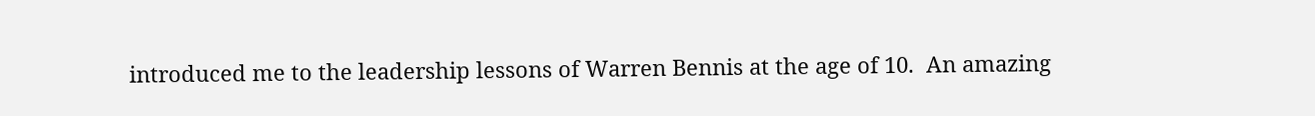introduced me to the leadership lessons of Warren Bennis at the age of 10.  An amazing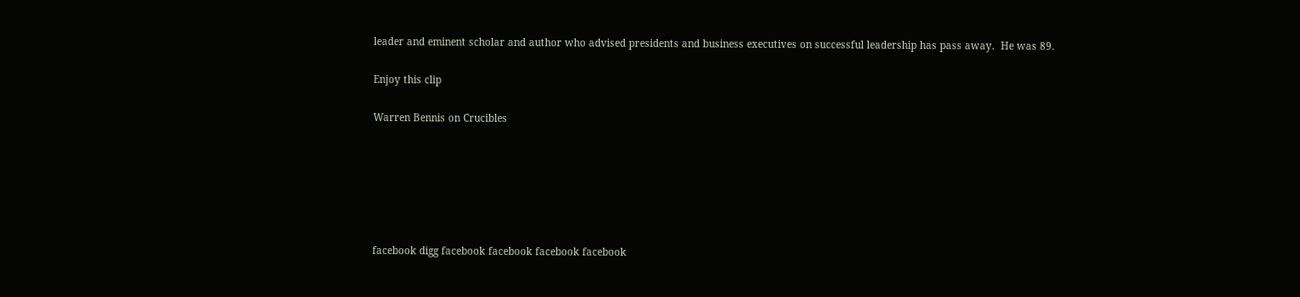leader and eminent scholar and author who advised presidents and business executives on successful leadership has pass away.  He was 89.

Enjoy this clip

Warren Bennis on Crucibles






facebook digg facebook facebook facebook facebook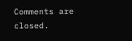Comments are closed.